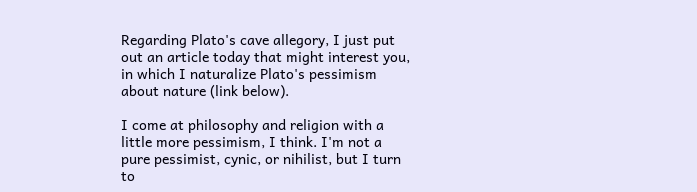Regarding Plato's cave allegory, I just put out an article today that might interest you, in which I naturalize Plato's pessimism about nature (link below).

I come at philosophy and religion with a little more pessimism, I think. I'm not a pure pessimist, cynic, or nihilist, but I turn to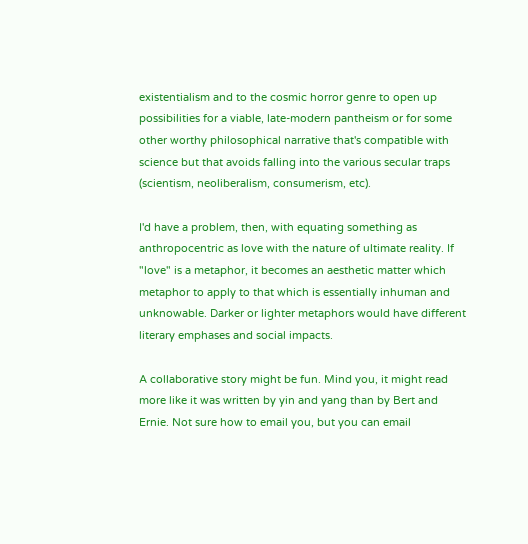existentialism and to the cosmic horror genre to open up possibilities for a viable, late-modern pantheism or for some other worthy philosophical narrative that's compatible with science but that avoids falling into the various secular traps (scientism, neoliberalism, consumerism, etc).

I'd have a problem, then, with equating something as anthropocentric as love with the nature of ultimate reality. If "love" is a metaphor, it becomes an aesthetic matter which metaphor to apply to that which is essentially inhuman and unknowable. Darker or lighter metaphors would have different literary emphases and social impacts.

A collaborative story might be fun. Mind you, it might read more like it was written by yin and yang than by Bert and Ernie. Not sure how to email you, but you can email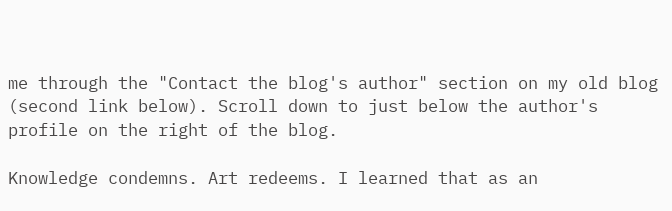me through the "Contact the blog's author" section on my old blog (second link below). Scroll down to just below the author's profile on the right of the blog.

Knowledge condemns. Art redeems. I learned that as an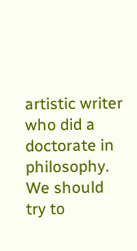artistic writer who did a doctorate in philosophy. We should try to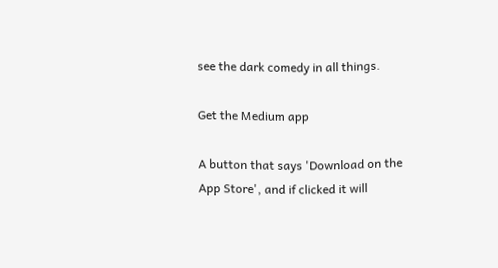see the dark comedy in all things.

Get the Medium app

A button that says 'Download on the App Store', and if clicked it will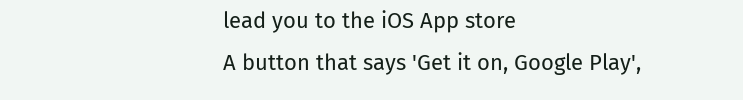lead you to the iOS App store
A button that says 'Get it on, Google Play',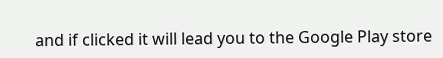and if clicked it will lead you to the Google Play store